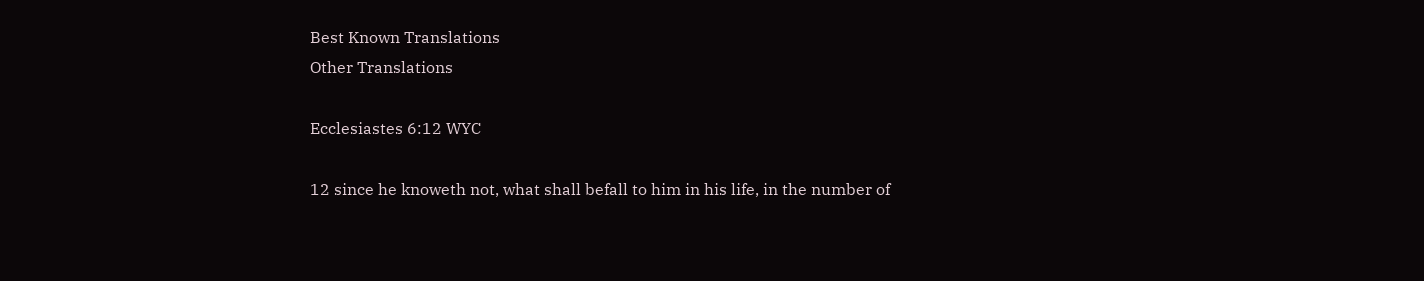Best Known Translations
Other Translations

Ecclesiastes 6:12 WYC

12 since he knoweth not, what shall befall to him in his life, in the number of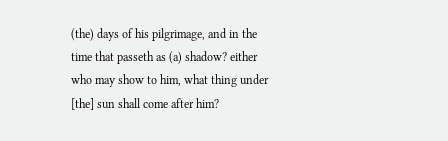(the) days of his pilgrimage, and in the time that passeth as (a) shadow? either who may show to him, what thing under [the] sun shall come after him?